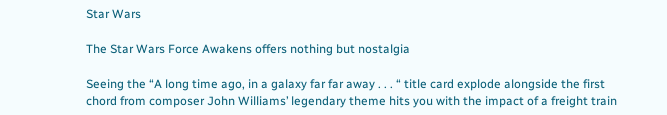Star Wars

The Star Wars Force Awakens offers nothing but nostalgia

Seeing the “A long time ago, in a galaxy far far away . . . “ title card explode alongside the first chord from composer John Williams’ legendary theme hits you with the impact of a freight train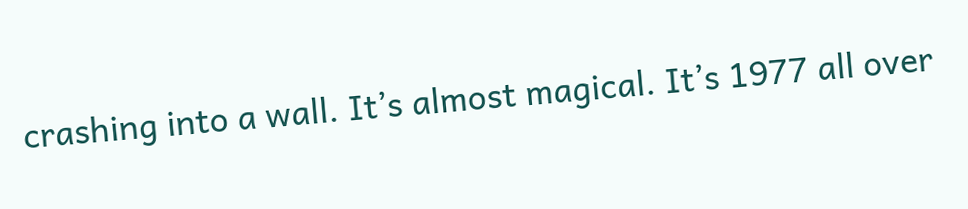crashing into a wall. It’s almost magical. It’s 1977 all over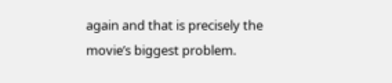again and that is precisely the movie’s biggest problem.